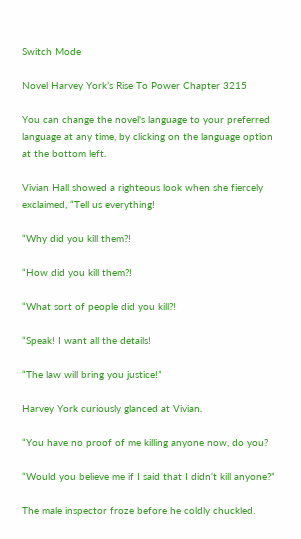Switch Mode

Novel Harvey York’s Rise To Power Chapter 3215

You can change the novel's language to your preferred language at any time, by clicking on the language option at the bottom left.

Vivian Hall showed a righteous look when she fiercely exclaimed, “Tell us everything!

“Why did you kill them?!

“How did you kill them?!

“What sort of people did you kill?!

“Speak! I want all the details!

“The law will bring you justice!”

Harvey York curiously glanced at Vivian.

“You have no proof of me killing anyone now, do you?

“Would you believe me if I said that I didn‘t kill anyone?”

The male inspector froze before he coldly chuckled.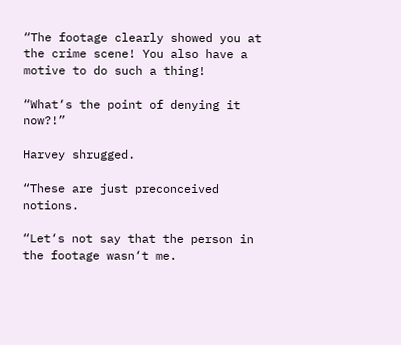“The footage clearly showed you at the crime scene! You also have a motive to do such a thing!

“What‘s the point of denying it now?!”

Harvey shrugged.

“These are just preconceived notions.

“Let‘s not say that the person in the footage wasn‘t me.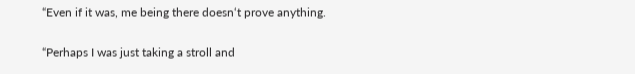“Even if it was, me being there doesn‘t prove anything.

“Perhaps I was just taking a stroll and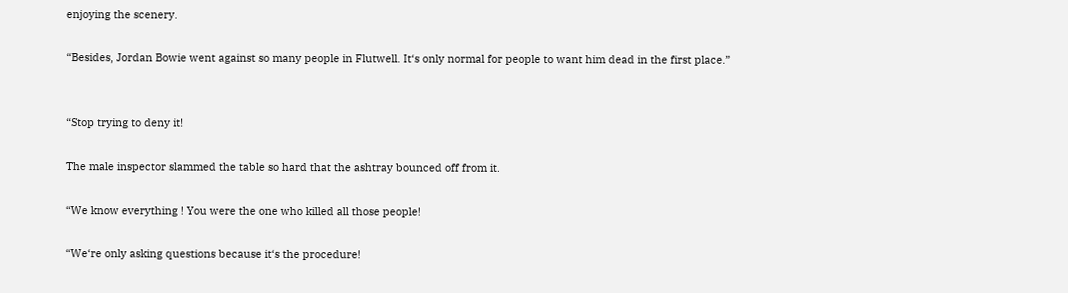enjoying the scenery.

“Besides, Jordan Bowie went against so many people in Flutwell. It‘s only normal for people to want him dead in the first place.”


“Stop trying to deny it!

The male inspector slammed the table so hard that the ashtray bounced off from it.

“We know everything ! You were the one who killed all those people!

“We‘re only asking questions because it‘s the procedure!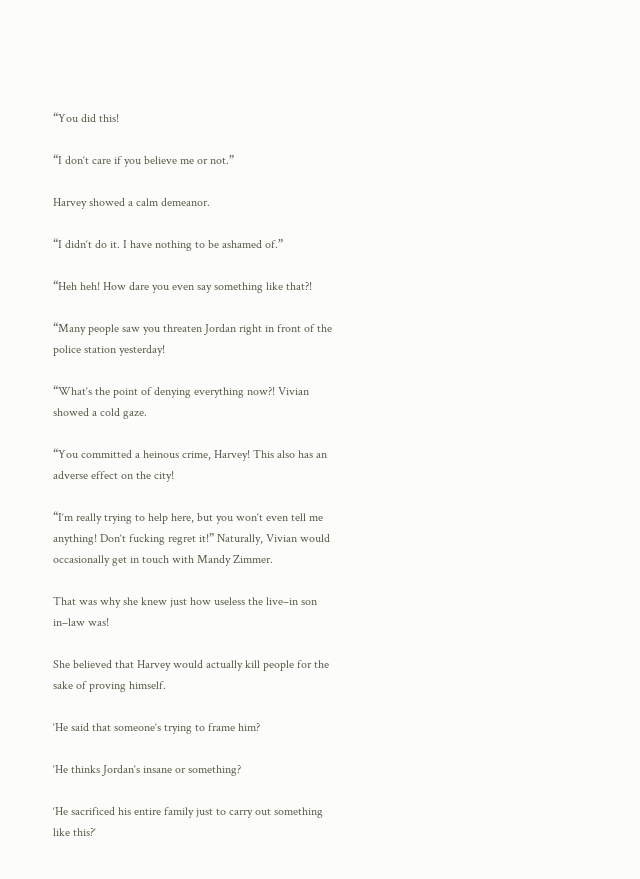“You did this!

“I don‘t care if you believe me or not.”

Harvey showed a calm demeanor.

“I didn‘t do it. I have nothing to be ashamed of.”

“Heh heh! How dare you even say something like that?!

“Many people saw you threaten Jordan right in front of the police station yesterday!

“What‘s the point of denying everything now?! Vivian showed a cold gaze.

“You committed a heinous crime, Harvey! This also has an adverse effect on the city!

“I‘m really trying to help here, but you won‘t even tell me anything! Don‘t fucking regret it!” Naturally, Vivian would occasionally get in touch with Mandy Zimmer.

That was why she knew just how useless the live–in son in–law was!

She believed that Harvey would actually kill people for the sake of proving himself.

‘He said that someone‘s trying to frame him?

‘He thinks Jordan‘s insane or something?

‘He sacrificed his entire family just to carry out something like this?‘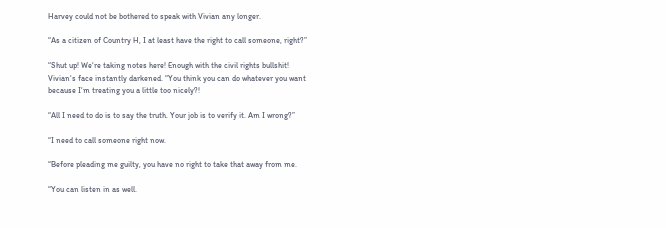Harvey could not be bothered to speak with Vivian any longer.

“As a citizen of Country H, I at least have the right to call someone, right?”

“Shut up! We‘re taking notes here! Enough with the civil rights bullshit! Vivian‘s face instantly darkened. “You think you can do whatever you want because I‘m treating you a little too nicely?!

“All I need to do is to say the truth. Your job is to verify it. Am I wrong?”

“I need to call someone right now.

“Before pleading me guilty, you have no right to take that away from me.

“You can listen in as well.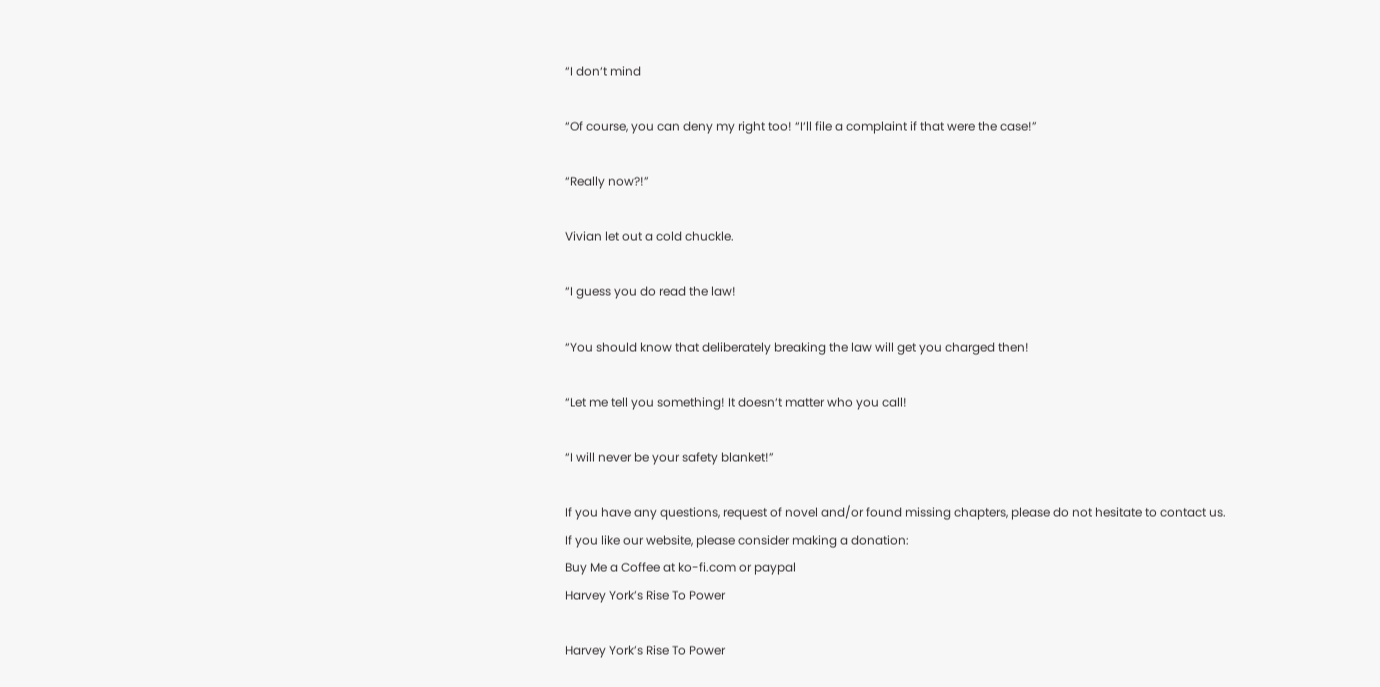“I don‘t mind

“Of course, you can deny my right too! “I‘ll file a complaint if that were the case!”

“Really now?!”

Vivian let out a cold chuckle.

“I guess you do read the law!

“You should know that deliberately breaking the law will get you charged then!

“Let me tell you something! It doesn‘t matter who you call!

“I will never be your safety blanket!”

If you have any questions, request of novel and/or found missing chapters, please do not hesitate to contact us.
If you like our website, please consider making a donation:
Buy Me a Coffee at ko-fi.com or paypal
Harvey York’s Rise To Power

Harvey York’s Rise To Power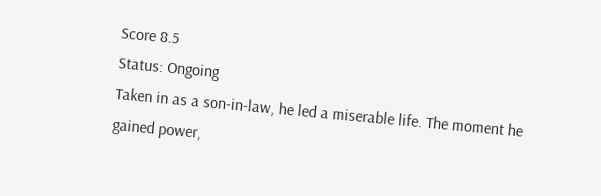Score 8.5
Status: Ongoing
Taken in as a son-in-law, he led a miserable life. The moment he gained power,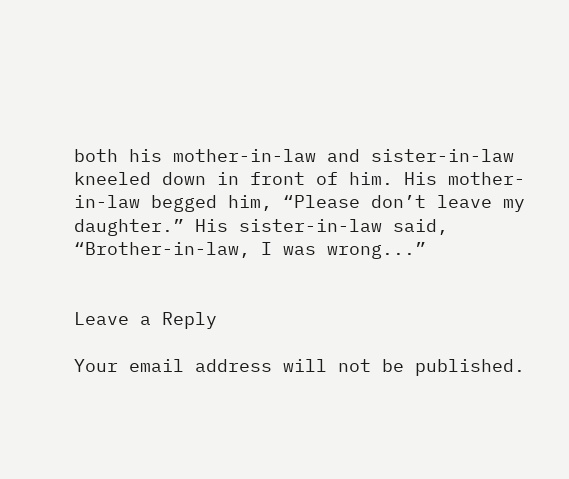both his mother-in-law and sister-in-law kneeled down in front of him. His mother-in-law begged him, “Please don’t leave my daughter.” His sister-in-law said, “Brother-in-law, I was wrong...”


Leave a Reply

Your email address will not be published.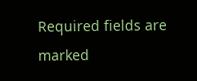Required fields are marked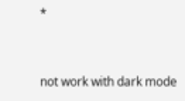*


not work with dark mode